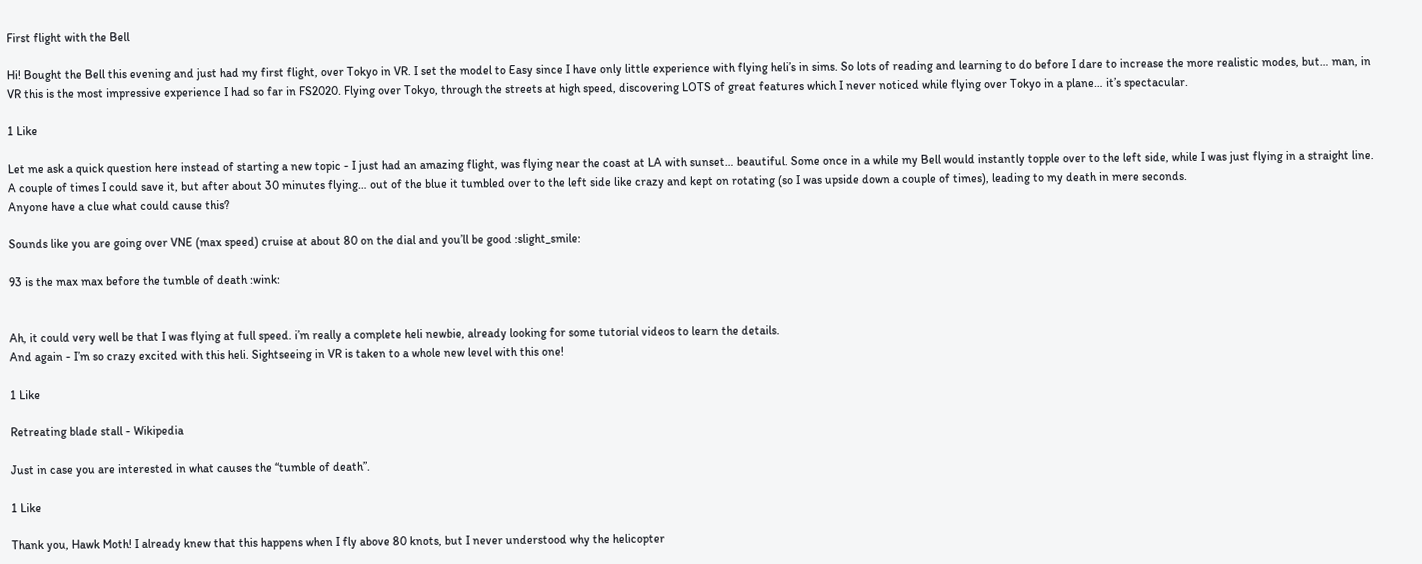First flight with the Bell

Hi! Bought the Bell this evening and just had my first flight, over Tokyo in VR. I set the model to Easy since I have only little experience with flying heli’s in sims. So lots of reading and learning to do before I dare to increase the more realistic modes, but… man, in VR this is the most impressive experience I had so far in FS2020. Flying over Tokyo, through the streets at high speed, discovering LOTS of great features which I never noticed while flying over Tokyo in a plane… it’s spectacular.

1 Like

Let me ask a quick question here instead of starting a new topic - I just had an amazing flight, was flying near the coast at LA with sunset… beautiful. Some once in a while my Bell would instantly topple over to the left side, while I was just flying in a straight line. A couple of times I could save it, but after about 30 minutes flying… out of the blue it tumbled over to the left side like crazy and kept on rotating (so I was upside down a couple of times), leading to my death in mere seconds.
Anyone have a clue what could cause this?

Sounds like you are going over VNE (max speed) cruise at about 80 on the dial and you’ll be good :slight_smile:

93 is the max max before the tumble of death :wink:


Ah, it could very well be that I was flying at full speed. i’m really a complete heli newbie, already looking for some tutorial videos to learn the details.
And again - I’m so crazy excited with this heli. Sightseeing in VR is taken to a whole new level with this one!

1 Like

Retreating blade stall - Wikipedia

Just in case you are interested in what causes the “tumble of death”.

1 Like

Thank you, Hawk Moth! I already knew that this happens when I fly above 80 knots, but I never understood why the helicopter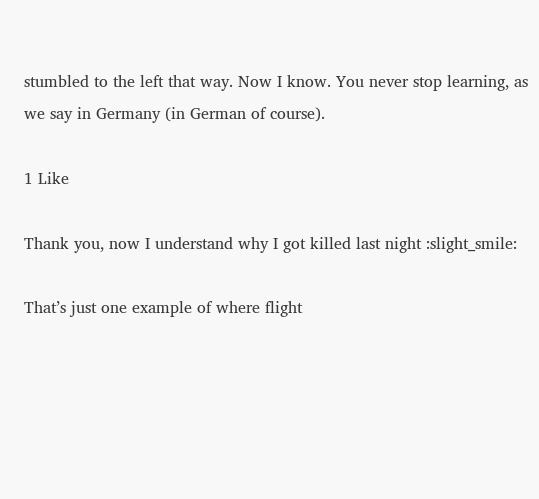stumbled to the left that way. Now I know. You never stop learning, as we say in Germany (in German of course).

1 Like

Thank you, now I understand why I got killed last night :slight_smile:

That’s just one example of where flight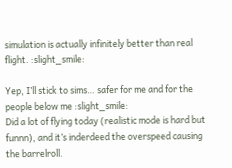simulation is actually infinitely better than real flight. :slight_smile:

Yep, I’ll stick to sims… safer for me and for the people below me :slight_smile:
Did a lot of flying today (realistic mode is hard but funnn), and it’s inderdeed the overspeed causing the barrelroll.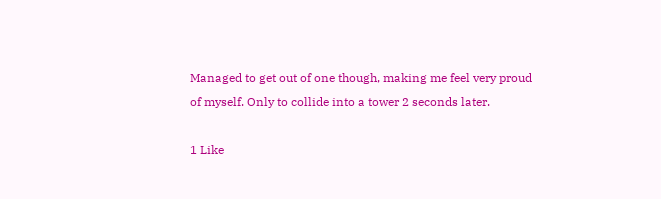Managed to get out of one though, making me feel very proud of myself. Only to collide into a tower 2 seconds later.

1 Like